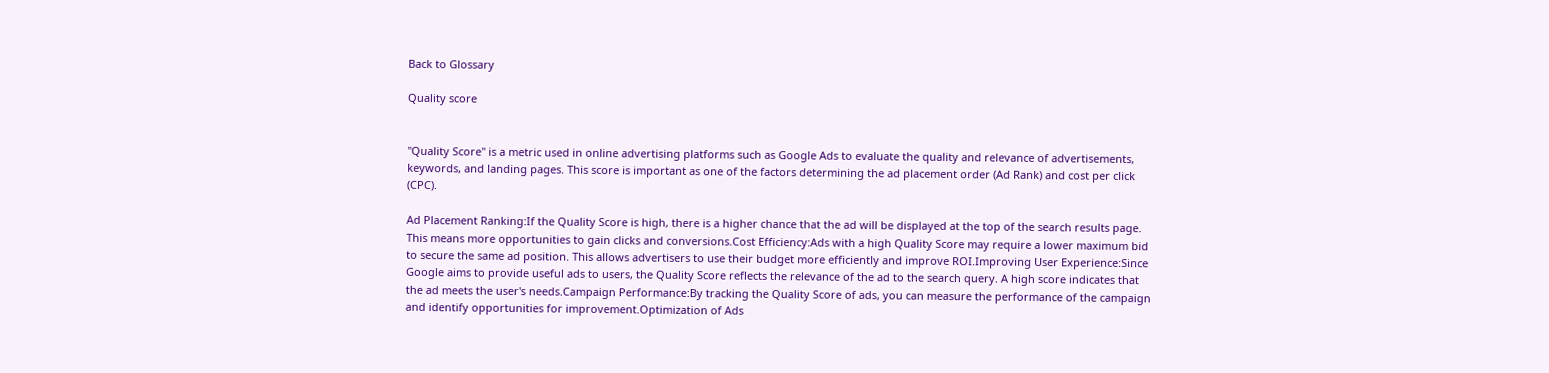Back to Glossary

Quality score


"Quality Score" is a metric used in online advertising platforms such as Google Ads to evaluate the quality and relevance of advertisements, keywords, and landing pages. This score is important as one of the factors determining the ad placement order (Ad Rank) and cost per click (CPC).

Ad Placement Ranking:If the Quality Score is high, there is a higher chance that the ad will be displayed at the top of the search results page. This means more opportunities to gain clicks and conversions.Cost Efficiency:Ads with a high Quality Score may require a lower maximum bid to secure the same ad position. This allows advertisers to use their budget more efficiently and improve ROI.Improving User Experience:Since Google aims to provide useful ads to users, the Quality Score reflects the relevance of the ad to the search query. A high score indicates that the ad meets the user's needs.Campaign Performance:By tracking the Quality Score of ads, you can measure the performance of the campaign and identify opportunities for improvement.Optimization of Ads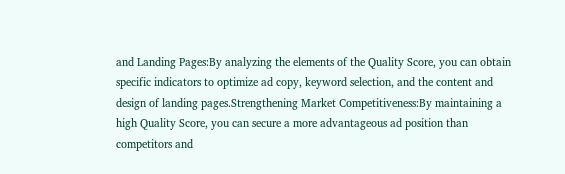and Landing Pages:By analyzing the elements of the Quality Score, you can obtain specific indicators to optimize ad copy, keyword selection, and the content and design of landing pages.Strengthening Market Competitiveness:By maintaining a high Quality Score, you can secure a more advantageous ad position than competitors and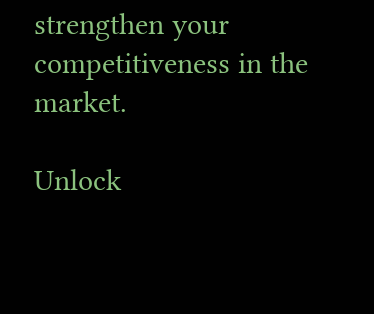strengthen your competitiveness in the market.

Unlock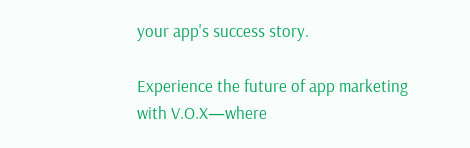your app's success story.

Experience the future of app marketing with V.O.X—where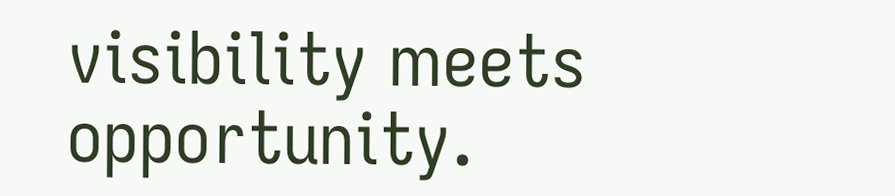visibility meets opportunity.